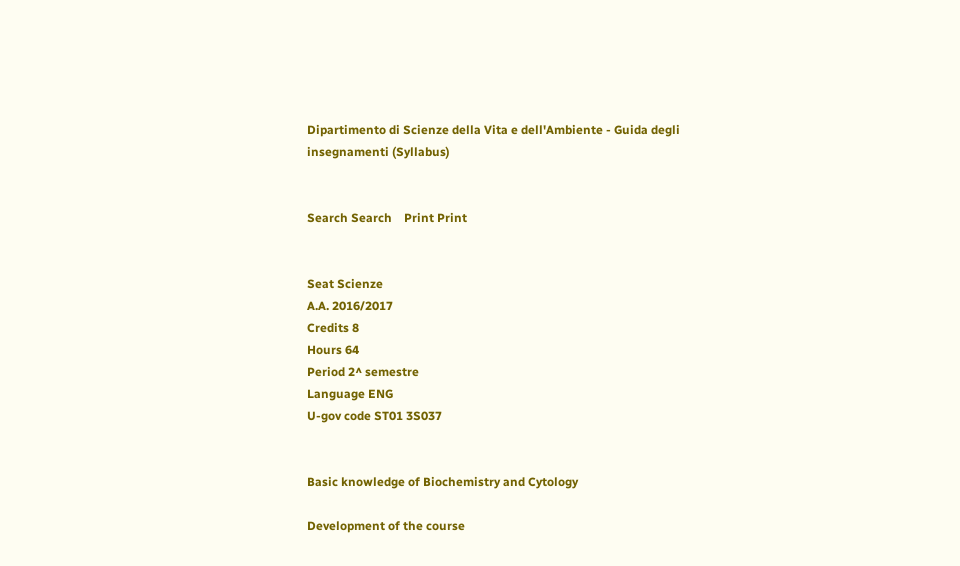Dipartimento di Scienze della Vita e dell'Ambiente - Guida degli insegnamenti (Syllabus)


Search Search    Print Print


Seat Scienze
A.A. 2016/2017
Credits 8
Hours 64
Period 2^ semestre
Language ENG
U-gov code ST01 3S037


Basic knowledge of Biochemistry and Cytology

Development of the course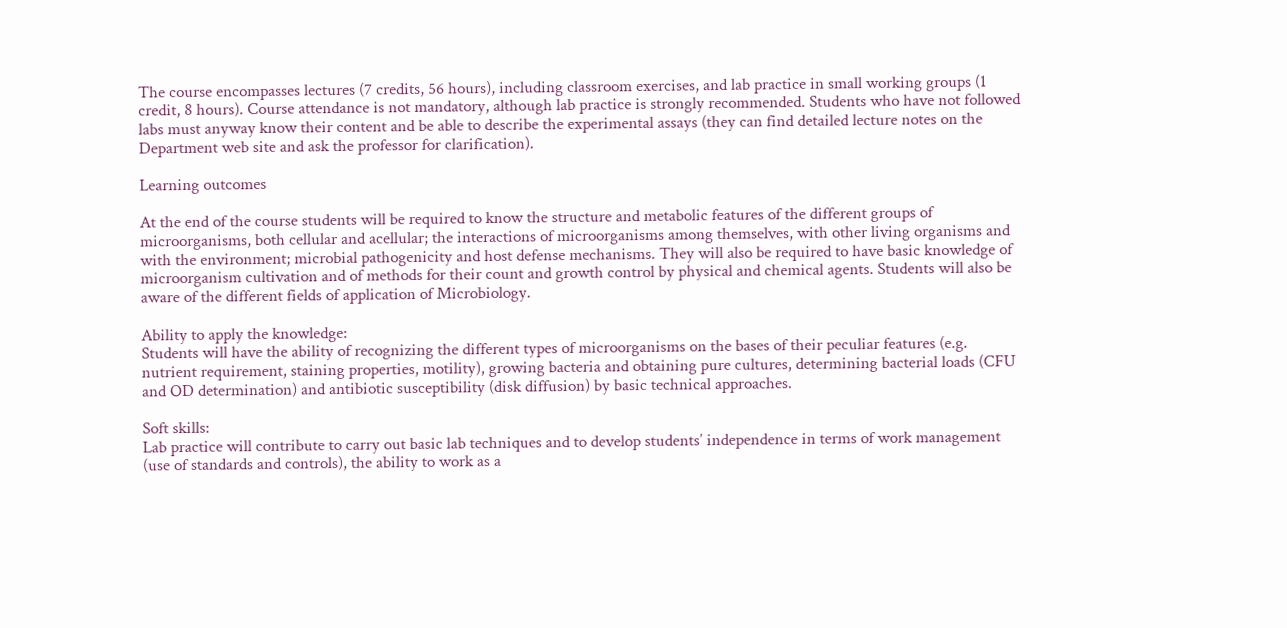The course encompasses lectures (7 credits, 56 hours), including classroom exercises, and lab practice in small working groups (1 credit, 8 hours). Course attendance is not mandatory, although lab practice is strongly recommended. Students who have not followed labs must anyway know their content and be able to describe the experimental assays (they can find detailed lecture notes on the Department web site and ask the professor for clarification).

Learning outcomes

At the end of the course students will be required to know the structure and metabolic features of the different groups of microorganisms, both cellular and acellular; the interactions of microorganisms among themselves, with other living organisms and with the environment; microbial pathogenicity and host defense mechanisms. They will also be required to have basic knowledge of microorganism cultivation and of methods for their count and growth control by physical and chemical agents. Students will also be aware of the different fields of application of Microbiology.

Ability to apply the knowledge:
Students will have the ability of recognizing the different types of microorganisms on the bases of their peculiar features (e.g. nutrient requirement, staining properties, motility), growing bacteria and obtaining pure cultures, determining bacterial loads (CFU and OD determination) and antibiotic susceptibility (disk diffusion) by basic technical approaches.

Soft skills:
Lab practice will contribute to carry out basic lab techniques and to develop students’ independence in terms of work management (use of standards and controls), the ability to work as a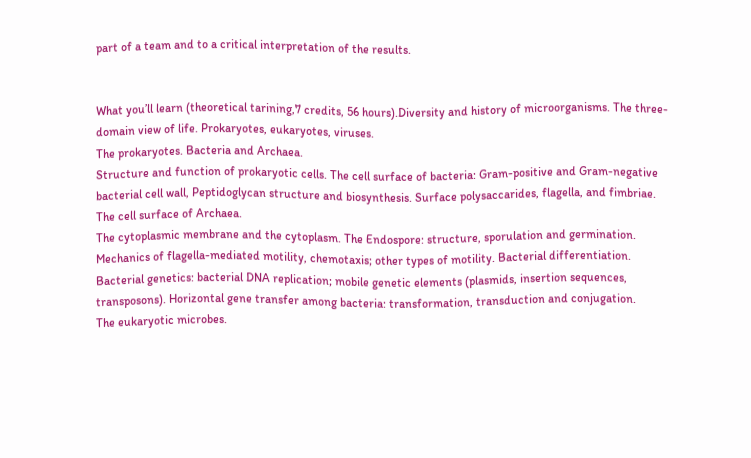part of a team and to a critical interpretation of the results.


What you’ll learn (theoretical tarining,7 credits, 56 hours).Diversity and history of microorganisms. The three-domain view of life. Prokaryotes, eukaryotes, viruses.
The prokaryotes. Bacteria and Archaea.
Structure and function of prokaryotic cells. The cell surface of bacteria: Gram-positive and Gram-negative bacterial cell wall, Peptidoglycan structure and biosynthesis. Surface polysaccarides, flagella, and fimbriae. The cell surface of Archaea.
The cytoplasmic membrane and the cytoplasm. The Endospore: structure, sporulation and germination.
Mechanics of flagella-mediated motility, chemotaxis; other types of motility. Bacterial differentiation.
Bacterial genetics: bacterial DNA replication; mobile genetic elements (plasmids, insertion sequences, transposons). Horizontal gene transfer among bacteria: transformation, transduction and conjugation.
The eukaryotic microbes.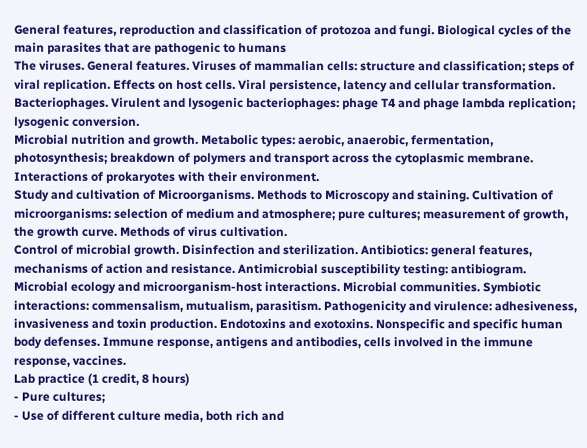General features, reproduction and classification of protozoa and fungi. Biological cycles of the main parasites that are pathogenic to humans
The viruses. General features. Viruses of mammalian cells: structure and classification; steps of viral replication. Effects on host cells. Viral persistence, latency and cellular transformation.
Bacteriophages. Virulent and lysogenic bacteriophages: phage T4 and phage lambda replication; lysogenic conversion.
Microbial nutrition and growth. Metabolic types: aerobic, anaerobic, fermentation, photosynthesis; breakdown of polymers and transport across the cytoplasmic membrane. Interactions of prokaryotes with their environment.
Study and cultivation of Microorganisms. Methods to Microscopy and staining. Cultivation of microorganisms: selection of medium and atmosphere; pure cultures; measurement of growth, the growth curve. Methods of virus cultivation.
Control of microbial growth. Disinfection and sterilization. Antibiotics: general features, mechanisms of action and resistance. Antimicrobial susceptibility testing: antibiogram.
Microbial ecology and microorganism-host interactions. Microbial communities. Symbiotic interactions: commensalism, mutualism, parasitism. Pathogenicity and virulence: adhesiveness, invasiveness and toxin production. Endotoxins and exotoxins. Nonspecific and specific human body defenses. Immune response, antigens and antibodies, cells involved in the immune response, vaccines.
Lab practice (1 credit, 8 hours)
- Pure cultures;
- Use of different culture media, both rich and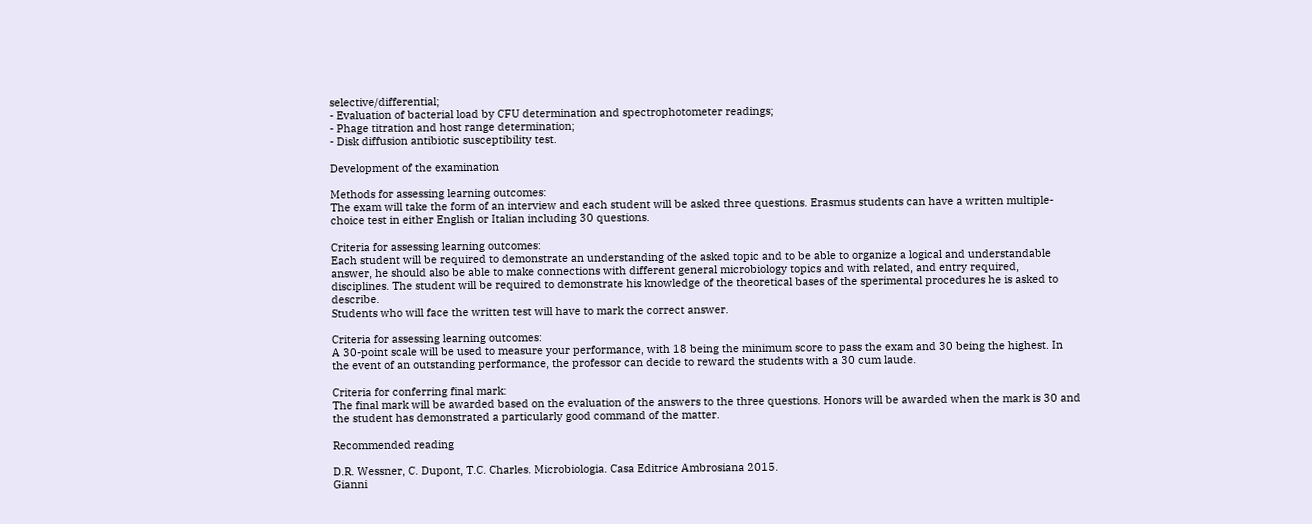selective/differential;
- Evaluation of bacterial load by CFU determination and spectrophotometer readings;
- Phage titration and host range determination;
- Disk diffusion antibiotic susceptibility test.

Development of the examination

Methods for assessing learning outcomes:
The exam will take the form of an interview and each student will be asked three questions. Erasmus students can have a written multiple-choice test in either English or Italian including 30 questions.

Criteria for assessing learning outcomes:
Each student will be required to demonstrate an understanding of the asked topic and to be able to organize a logical and understandable answer, he should also be able to make connections with different general microbiology topics and with related, and entry required, disciplines. The student will be required to demonstrate his knowledge of the theoretical bases of the sperimental procedures he is asked to describe.
Students who will face the written test will have to mark the correct answer.

Criteria for assessing learning outcomes:
A 30-point scale will be used to measure your performance, with 18 being the minimum score to pass the exam and 30 being the highest. In the event of an outstanding performance, the professor can decide to reward the students with a 30 cum laude.

Criteria for conferring final mark:
The final mark will be awarded based on the evaluation of the answers to the three questions. Honors will be awarded when the mark is 30 and the student has demonstrated a particularly good command of the matter.

Recommended reading

D.R. Wessner, C. Dupont, T.C. Charles. Microbiologia. Casa Editrice Ambrosiana 2015.
Gianni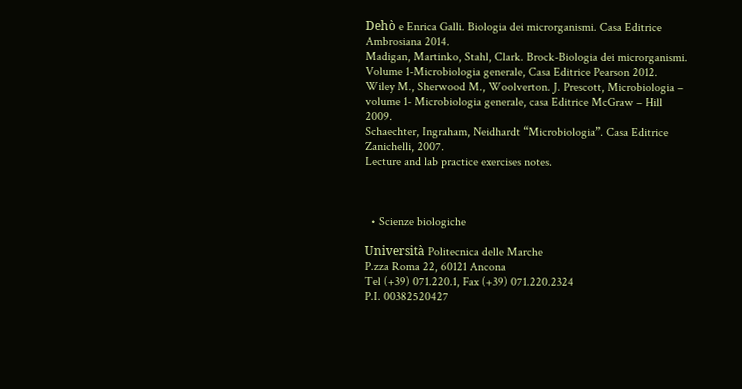Dehò e Enrica Galli. Biologia dei microrganismi. Casa Editrice Ambrosiana 2014.
Madigan, Martinko, Stahl, Clark. Brock-Biologia dei microrganismi. Volume 1-Microbiologia generale, Casa Editrice Pearson 2012.
Wiley M., Sherwood M., Woolverton. J. Prescott, Microbiologia – volume 1- Microbiologia generale, casa Editrice McGraw – Hill 2009.
Schaechter, Ingraham, Neidhardt “Microbiologia”. Casa Editrice Zanichelli, 2007.
Lecture and lab practice exercises notes.



  • Scienze biologiche

Università Politecnica delle Marche
P.zza Roma 22, 60121 Ancona
Tel (+39) 071.220.1, Fax (+39) 071.220.2324
P.I. 00382520427